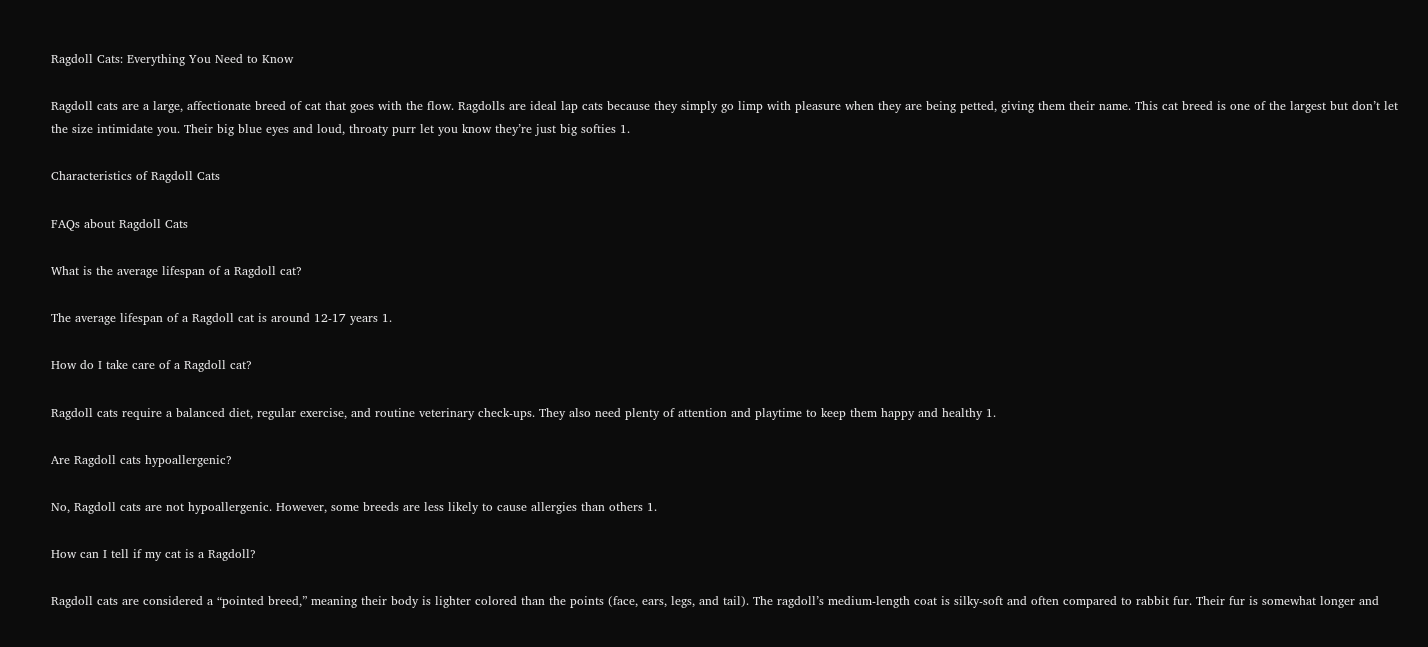Ragdoll Cats: Everything You Need to Know

Ragdoll cats are a large, affectionate breed of cat that goes with the flow. Ragdolls are ideal lap cats because they simply go limp with pleasure when they are being petted, giving them their name. This cat breed is one of the largest but don’t let the size intimidate you. Their big blue eyes and loud, throaty purr let you know they’re just big softies 1.

Characteristics of Ragdoll Cats

FAQs about Ragdoll Cats

What is the average lifespan of a Ragdoll cat?

The average lifespan of a Ragdoll cat is around 12-17 years 1.

How do I take care of a Ragdoll cat?

Ragdoll cats require a balanced diet, regular exercise, and routine veterinary check-ups. They also need plenty of attention and playtime to keep them happy and healthy 1.

Are Ragdoll cats hypoallergenic?

No, Ragdoll cats are not hypoallergenic. However, some breeds are less likely to cause allergies than others 1.

How can I tell if my cat is a Ragdoll?

Ragdoll cats are considered a “pointed breed,” meaning their body is lighter colored than the points (face, ears, legs, and tail). The ragdoll’s medium-length coat is silky-soft and often compared to rabbit fur. Their fur is somewhat longer and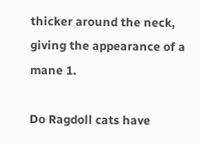thicker around the neck, giving the appearance of a mane 1.

Do Ragdoll cats have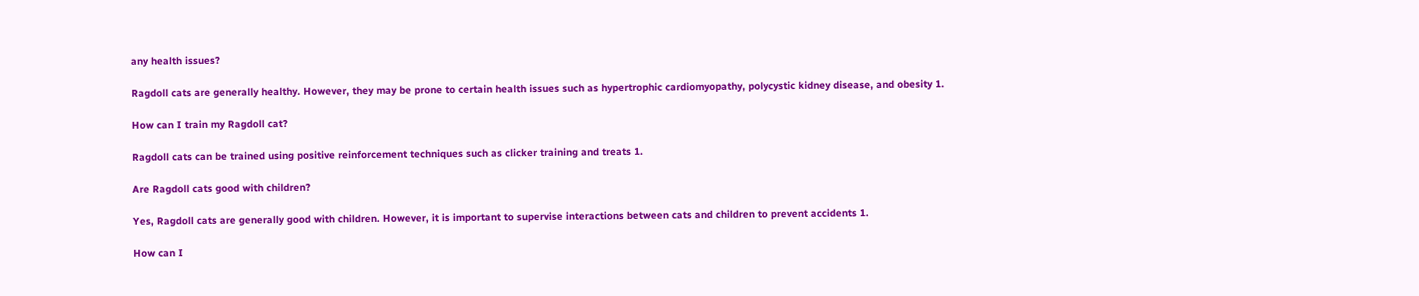any health issues?

Ragdoll cats are generally healthy. However, they may be prone to certain health issues such as hypertrophic cardiomyopathy, polycystic kidney disease, and obesity 1.

How can I train my Ragdoll cat?

Ragdoll cats can be trained using positive reinforcement techniques such as clicker training and treats 1.

Are Ragdoll cats good with children?

Yes, Ragdoll cats are generally good with children. However, it is important to supervise interactions between cats and children to prevent accidents 1.

How can I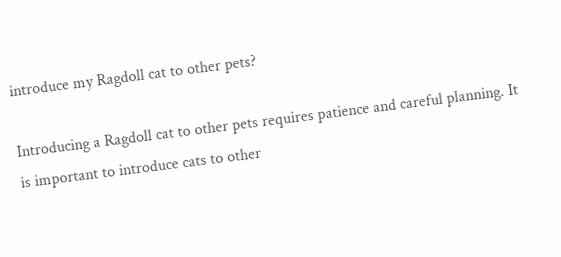introduce my Ragdoll cat to other pets?

Introducing a Ragdoll cat to other pets requires patience and careful planning. It is important to introduce cats to other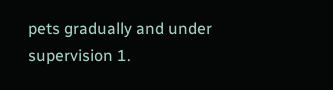pets gradually and under supervision 1.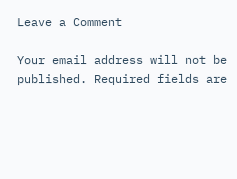Leave a Comment

Your email address will not be published. Required fields are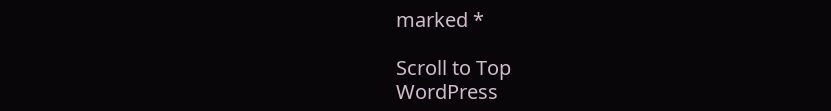marked *

Scroll to Top
WordPress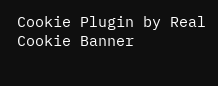Cookie Plugin by Real Cookie Banner